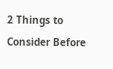2 Things to Consider Before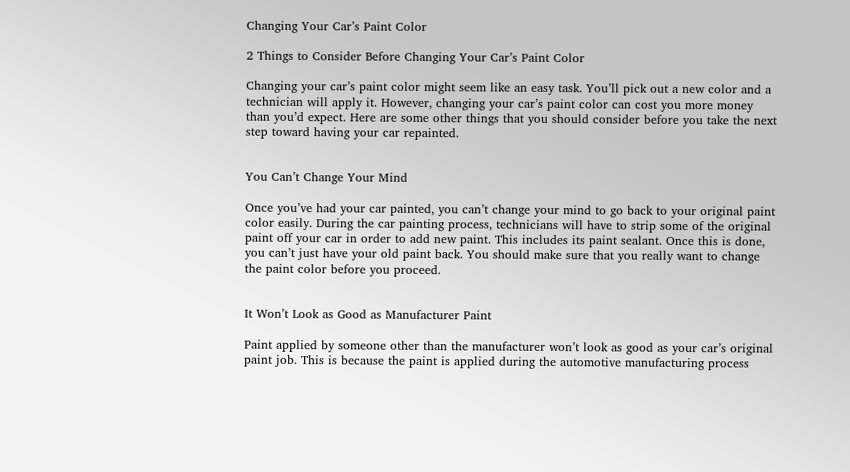Changing Your Car’s Paint Color

2 Things to Consider Before Changing Your Car’s Paint Color

Changing your car’s paint color might seem like an easy task. You’ll pick out a new color and a technician will apply it. However, changing your car’s paint color can cost you more money than you’d expect. Here are some other things that you should consider before you take the next step toward having your car repainted.


You Can’t Change Your Mind

Once you’ve had your car painted, you can’t change your mind to go back to your original paint color easily. During the car painting process, technicians will have to strip some of the original paint off your car in order to add new paint. This includes its paint sealant. Once this is done, you can’t just have your old paint back. You should make sure that you really want to change the paint color before you proceed.


It Won’t Look as Good as Manufacturer Paint

Paint applied by someone other than the manufacturer won’t look as good as your car’s original paint job. This is because the paint is applied during the automotive manufacturing process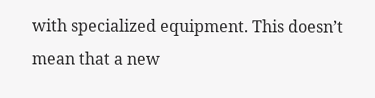with specialized equipment. This doesn’t mean that a new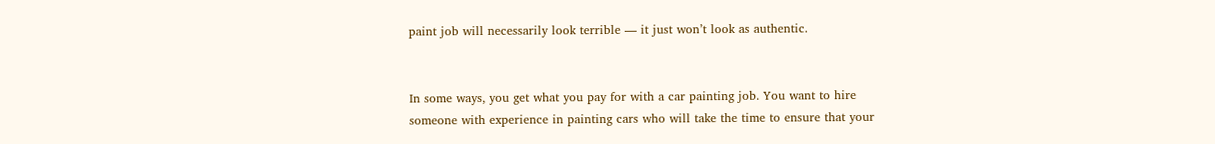paint job will necessarily look terrible — it just won’t look as authentic.


In some ways, you get what you pay for with a car painting job. You want to hire someone with experience in painting cars who will take the time to ensure that your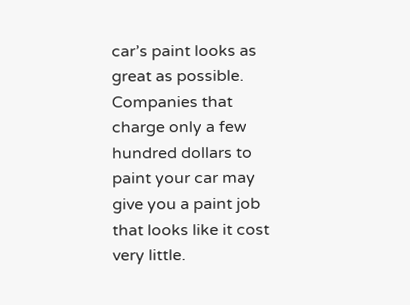car’s paint looks as great as possible. Companies that charge only a few hundred dollars to paint your car may give you a paint job that looks like it cost very little.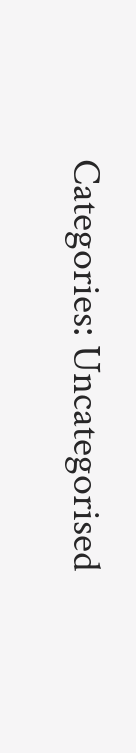Categories: Uncategorised